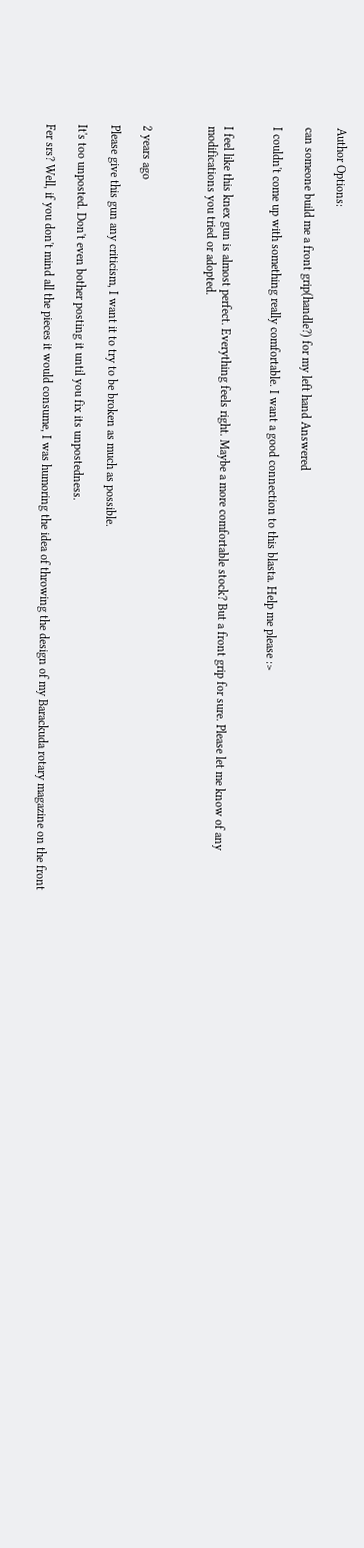Author Options:

can someone build me a front grip(handle?) for my left hand Answered

I couldn't come up with something really comfortable. I want a good connection to this blasta. Help me please :>


I feel like this knex gun is almost perfect. Everything feels right. Maybe a more comfortable stock? But a front grip for sure. Please let me know of any modifications you tried or adopted.



2 years ago

Please give this gun any criticism, I want it to try to be broken as much as possible.

It's too unposted. Don't even bother posting it until you fix its unpostedness.

Fer srs? Well, if you don't mind all the pieces it would consume, I was humoring the idea of throwing the design of my Barackuda rotary magazine on the front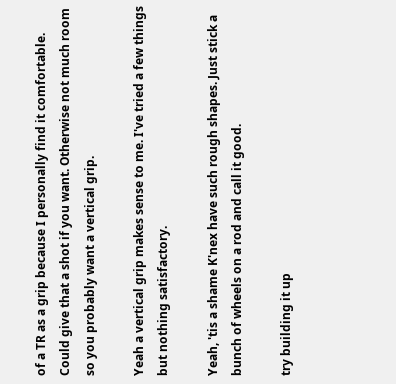of a TR as a grip because I personally find it comfortable. Could give that a shot if you want. Otherwise not much room so you probably want a vertical grip.

Yeah a vertical grip makes sense to me. I've tried a few things but nothing satisfactory.

Yeah, 'tis a shame K'nex have such rough shapes. Just stick a bunch of wheels on a rod and call it good.

try building it up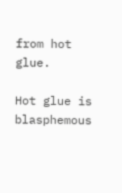from hot glue.

Hot glue is blasphemous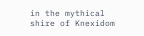in the mythical shire of Knexidom